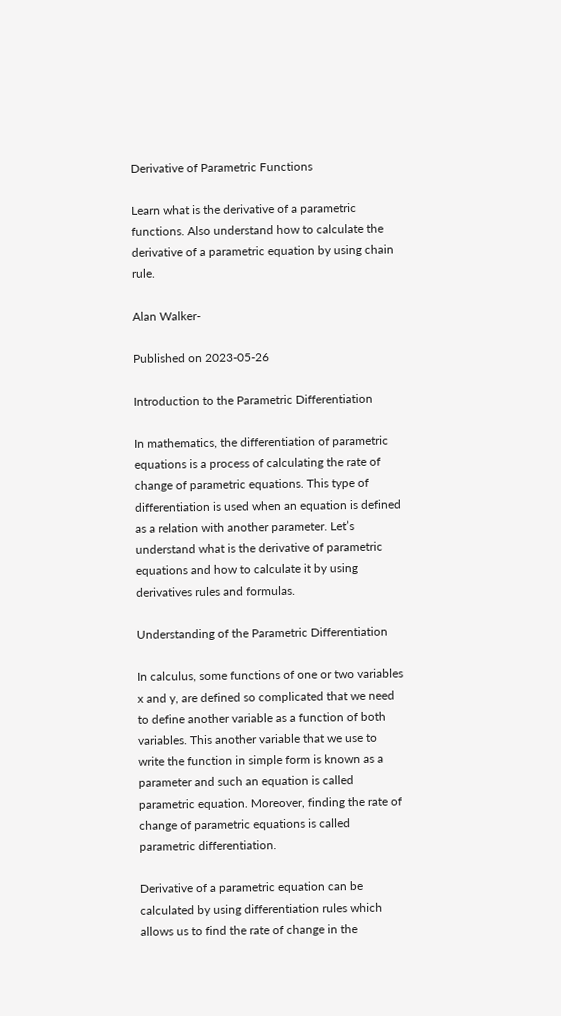Derivative of Parametric Functions

Learn what is the derivative of a parametric functions. Also understand how to calculate the derivative of a parametric equation by using chain rule.

Alan Walker-

Published on 2023-05-26

Introduction to the Parametric Differentiation

In mathematics, the differentiation of parametric equations is a process of calculating the rate of change of parametric equations. This type of differentiation is used when an equation is defined as a relation with another parameter. Let’s understand what is the derivative of parametric equations and how to calculate it by using derivatives rules and formulas.

Understanding of the Parametric Differentiation

In calculus, some functions of one or two variables x and y, are defined so complicated that we need to define another variable as a function of both variables. This another variable that we use to write the function in simple form is known as a parameter and such an equation is called parametric equation. Moreover, finding the rate of change of parametric equations is called parametric differentiation.

Derivative of a parametric equation can be calculated by using differentiation rules which allows us to find the rate of change in the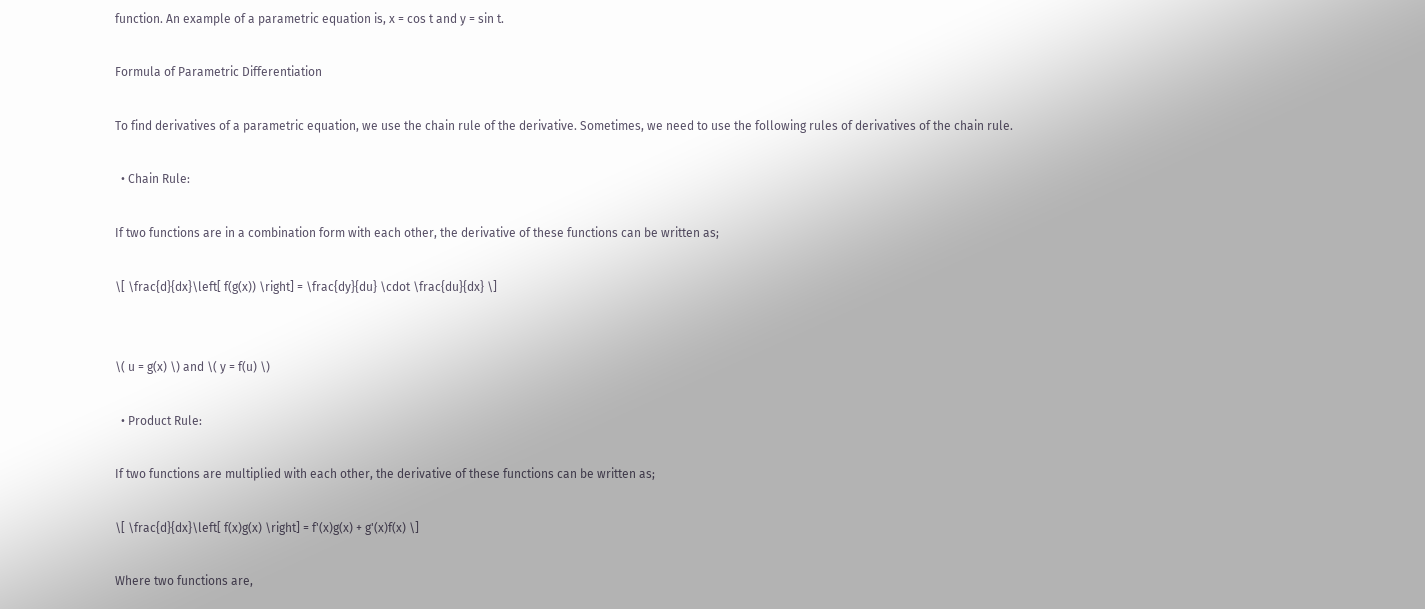function. An example of a parametric equation is, x = cos t and y = sin t.

Formula of Parametric Differentiation

To find derivatives of a parametric equation, we use the chain rule of the derivative. Sometimes, we need to use the following rules of derivatives of the chain rule.

  • Chain Rule:

If two functions are in a combination form with each other, the derivative of these functions can be written as;

\[ \frac{d}{dx}\left[ f(g(x)) \right] = \frac{dy}{du} \cdot \frac{du}{dx} \]


\( u = g(x) \) and \( y = f(u) \)

  • Product Rule:

If two functions are multiplied with each other, the derivative of these functions can be written as;

\[ \frac{d}{dx}\left[ f(x)g(x) \right] = f'(x)g(x) + g'(x)f(x) \]

Where two functions are,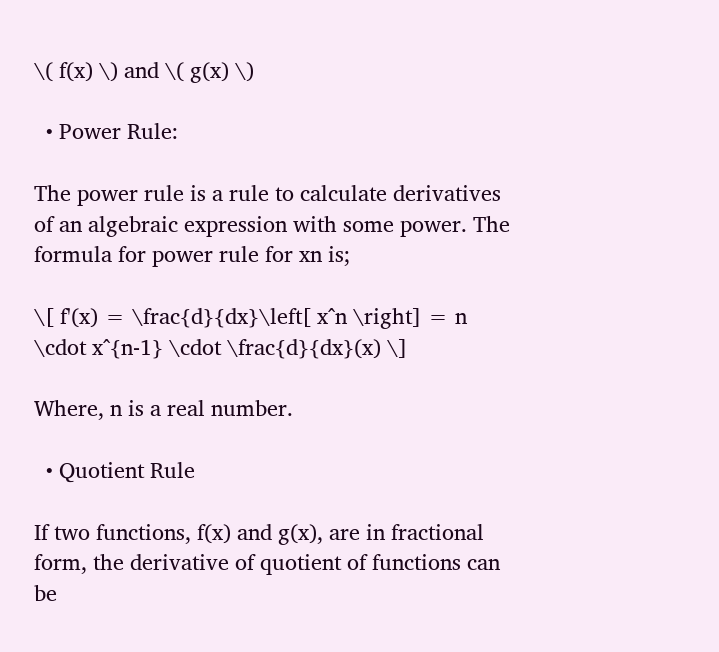\( f(x) \) and \( g(x) \)

  • Power Rule:

The power rule is a rule to calculate derivatives of an algebraic expression with some power. The formula for power rule for xn is;

\[ f'(x) = \frac{d}{dx}\left[ x^n \right] = n \cdot x^{n-1} \cdot \frac{d}{dx}(x) \]

Where, n is a real number.

  • Quotient Rule

If two functions, f(x) and g(x), are in fractional form, the derivative of quotient of functions can be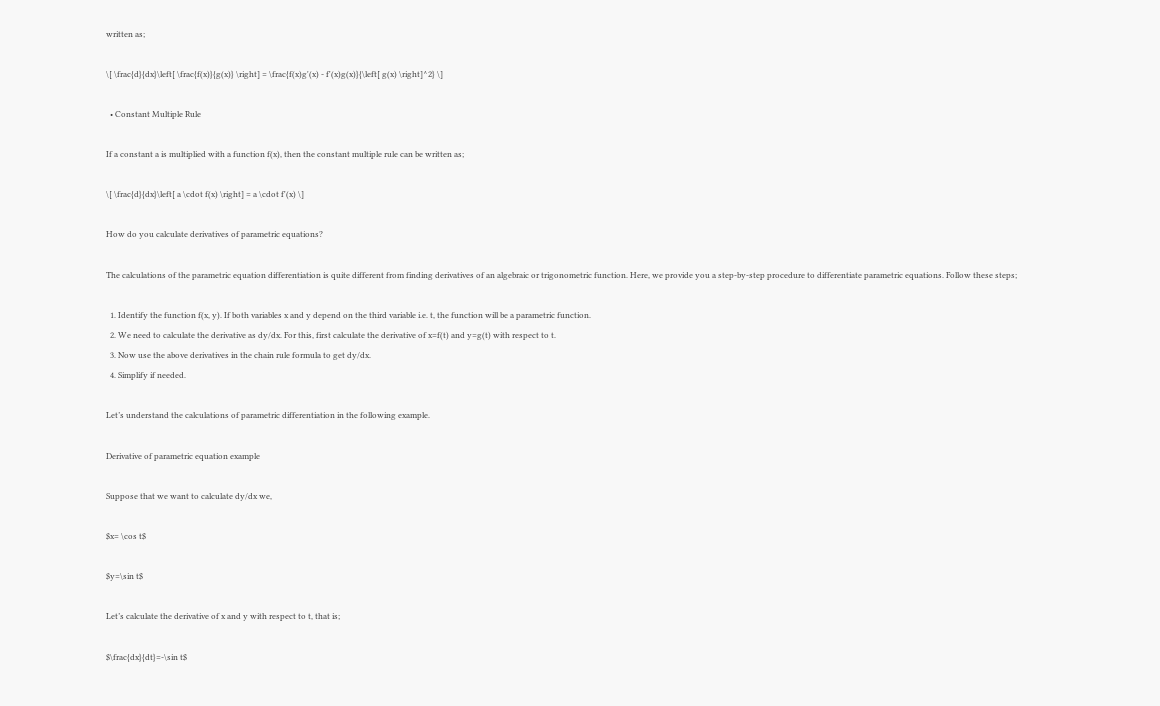written as;

\[ \frac{d}{dx}\left[ \frac{f(x)}{g(x)} \right] = \frac{f(x)g'(x) - f'(x)g(x)}{\left[ g(x) \right]^2} \]

  • Constant Multiple Rule

If a constant a is multiplied with a function f(x), then the constant multiple rule can be written as;

\[ \frac{d}{dx}\left[ a \cdot f(x) \right] = a \cdot f'(x) \]

How do you calculate derivatives of parametric equations?

The calculations of the parametric equation differentiation is quite different from finding derivatives of an algebraic or trigonometric function. Here, we provide you a step-by-step procedure to differentiate parametric equations. Follow these steps;

  1. Identify the function f(x, y). If both variables x and y depend on the third variable i.e. t, the function will be a parametric function.
  2. We need to calculate the derivative as dy/dx. For this, first calculate the derivative of x=f(t) and y=g(t) with respect to t.
  3. Now use the above derivatives in the chain rule formula to get dy/dx.
  4. Simplify if needed.

Let’s understand the calculations of parametric differentiation in the following example.

Derivative of parametric equation example

Suppose that we want to calculate dy/dx we,

$x= \cos t$

$y=\sin t$

Let’s calculate the derivative of x and y with respect to t, that is;

$\frac{dx}{dt}=-\sin t$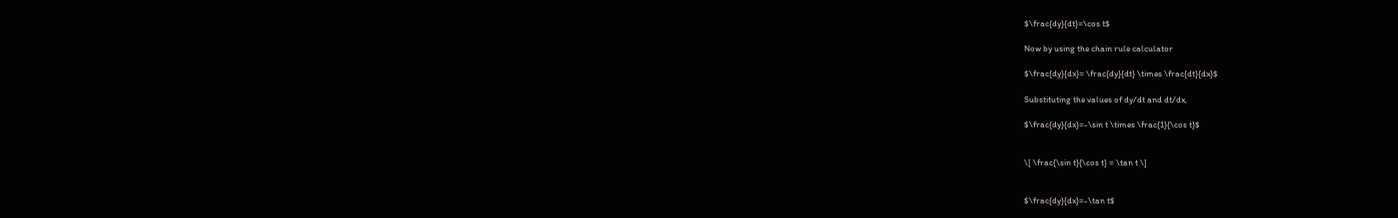$\frac{dy}{dt}=\cos t$

Now by using the chain rule calculator

$\frac{dy}{dx}= \frac{dy}{dt} \times \frac{dt}{dx}$

Substituting the values of dy/dt and dt/dx,

$\frac{dy}{dx}=-\sin t \times \frac{1}{\cos t}$


\[ \frac{\sin t}{\cos t} = \tan t \]


$\frac{dy}{dx}=-\tan t$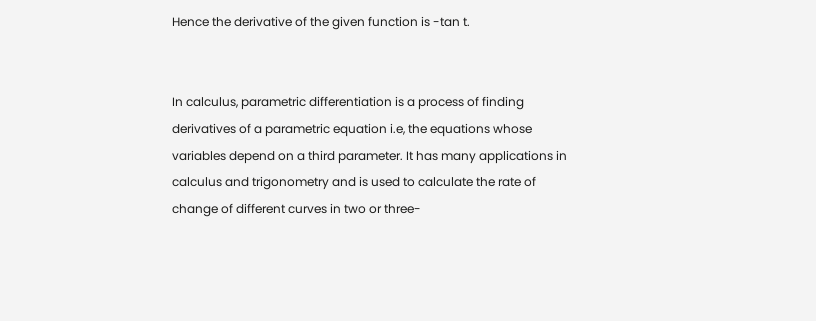Hence the derivative of the given function is -tan t.


In calculus, parametric differentiation is a process of finding derivatives of a parametric equation i.e, the equations whose variables depend on a third parameter. It has many applications in calculus and trigonometry and is used to calculate the rate of change of different curves in two or three-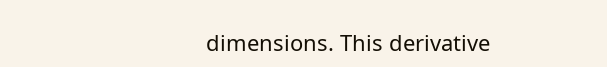dimensions. This derivative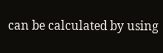can be calculated by using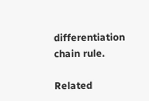differentiation chain rule.

Related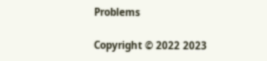Problems

Copyright © 2022 2023